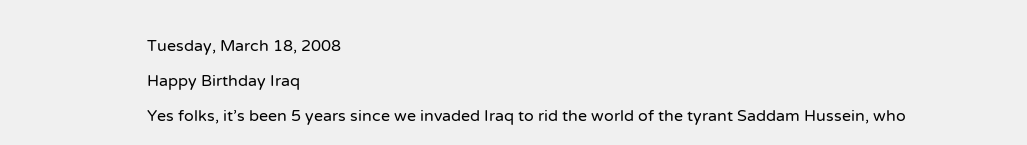Tuesday, March 18, 2008

Happy Birthday Iraq

Yes folks, it’s been 5 years since we invaded Iraq to rid the world of the tyrant Saddam Hussein, who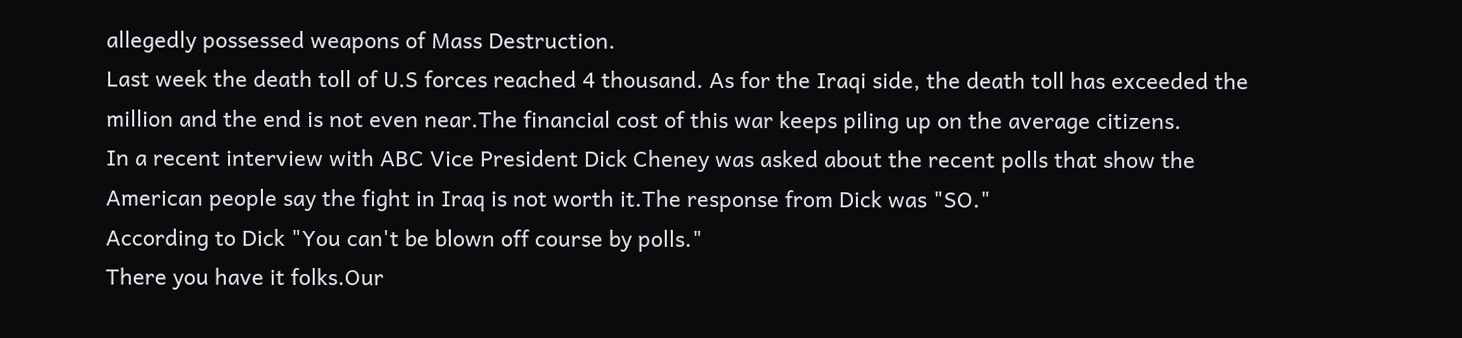allegedly possessed weapons of Mass Destruction.
Last week the death toll of U.S forces reached 4 thousand. As for the Iraqi side, the death toll has exceeded the million and the end is not even near.The financial cost of this war keeps piling up on the average citizens.
In a recent interview with ABC Vice President Dick Cheney was asked about the recent polls that show the American people say the fight in Iraq is not worth it.The response from Dick was "SO."
According to Dick "You can't be blown off course by polls."
There you have it folks.Our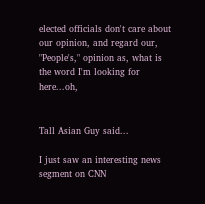elected officials don't care about our opinion, and regard our, "People's," opinion as, what is the word I'm looking for here...oh,


Tall Asian Guy said...

I just saw an interesting news segment on CNN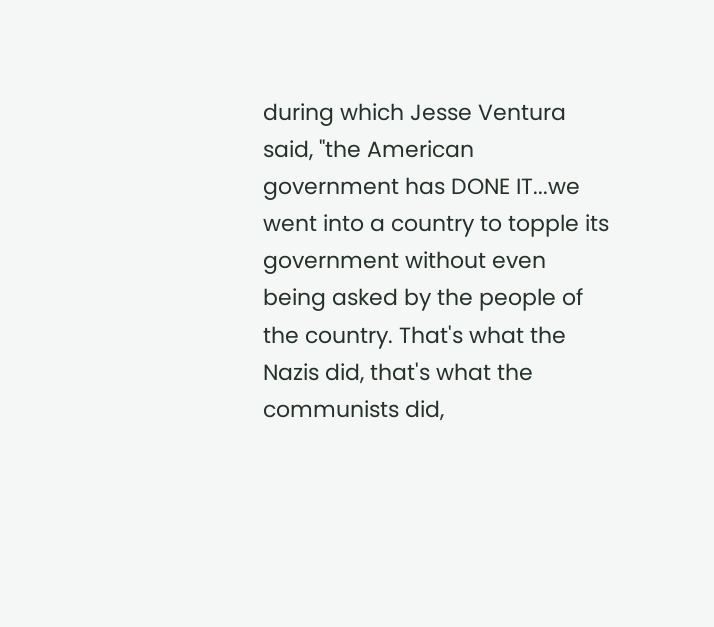during which Jesse Ventura said, "the American government has DONE IT...we went into a country to topple its government without even being asked by the people of the country. That's what the Nazis did, that's what the communists did,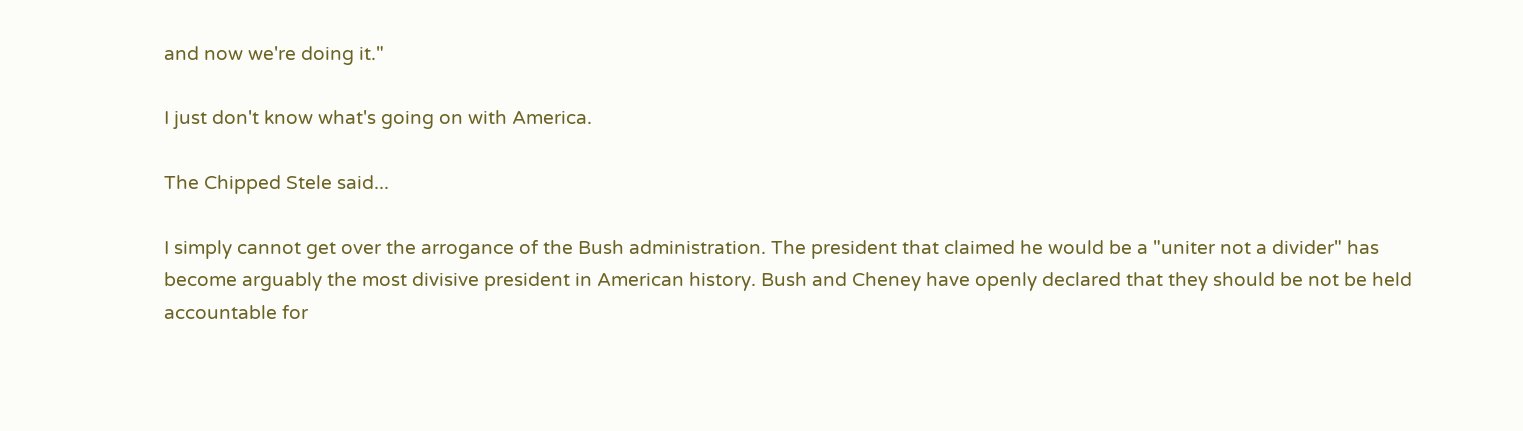and now we're doing it."

I just don't know what's going on with America.

The Chipped Stele said...

I simply cannot get over the arrogance of the Bush administration. The president that claimed he would be a "uniter not a divider" has become arguably the most divisive president in American history. Bush and Cheney have openly declared that they should be not be held accountable for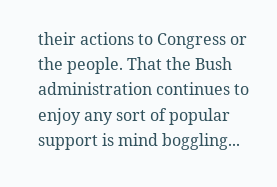their actions to Congress or the people. That the Bush administration continues to enjoy any sort of popular support is mind boggling...